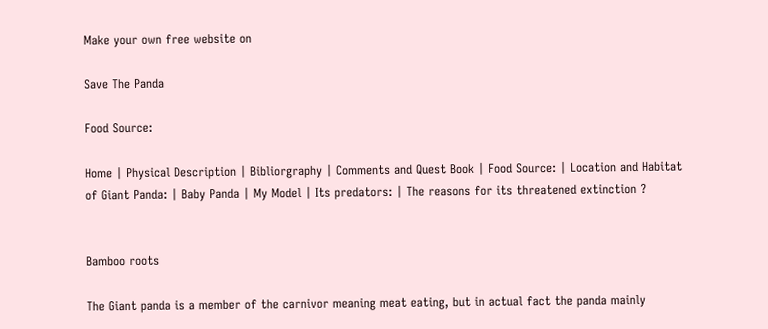Make your own free website on

Save The Panda

Food Source:

Home | Physical Description | Bibliorgraphy | Comments and Quest Book | Food Source: | Location and Habitat of Giant Panda: | Baby Panda | My Model | Its predators: | The reasons for its threatened extinction ?


Bamboo roots

The Giant panda is a member of the carnivor meaning meat eating, but in actual fact the panda mainly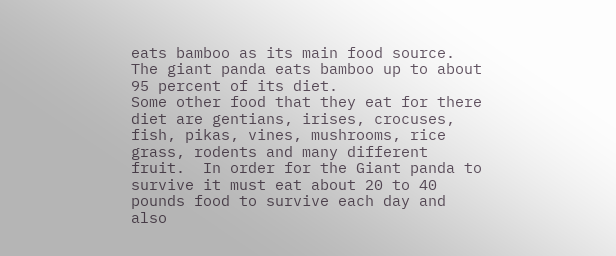eats bamboo as its main food source. The giant panda eats bamboo up to about 95 percent of its diet.
Some other food that they eat for there diet are gentians, irises, crocuses,   fish, pikas, vines, mushrooms, rice grass, rodents and many different fruit.  In order for the Giant panda to survive it must eat about 20 to 40 pounds food to survive each day and also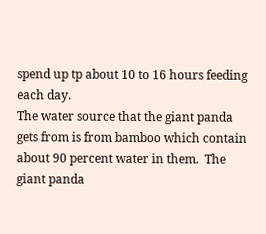spend up tp about 10 to 16 hours feeding each day.
The water source that the giant panda gets from is from bamboo which contain about 90 percent water in them.  The giant panda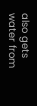also gets water from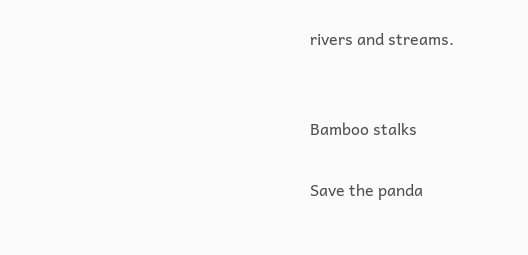rivers and streams.


Bamboo stalks

Save the panda